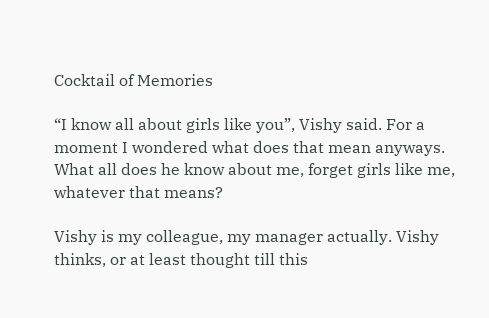Cocktail of Memories

“I know all about girls like you”, Vishy said. For a moment I wondered what does that mean anyways. What all does he know about me, forget girls like me, whatever that means?

Vishy is my colleague, my manager actually. Vishy thinks, or at least thought till this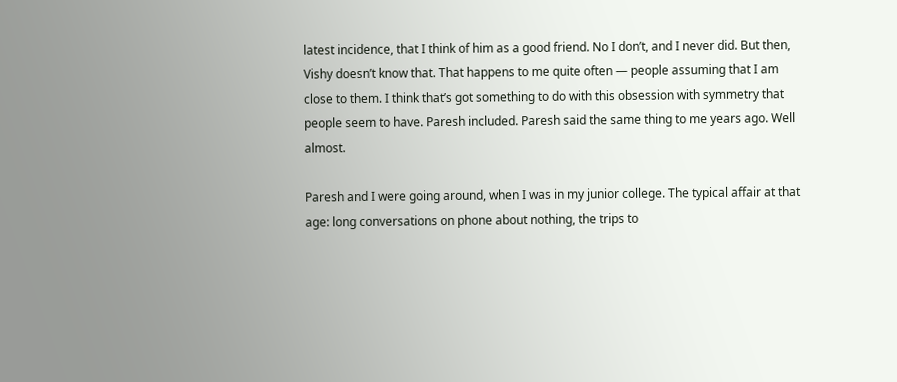latest incidence, that I think of him as a good friend. No I don’t, and I never did. But then, Vishy doesn’t know that. That happens to me quite often — people assuming that I am close to them. I think that’s got something to do with this obsession with symmetry that people seem to have. Paresh included. Paresh said the same thing to me years ago. Well almost.

Paresh and I were going around, when I was in my junior college. The typical affair at that age: long conversations on phone about nothing, the trips to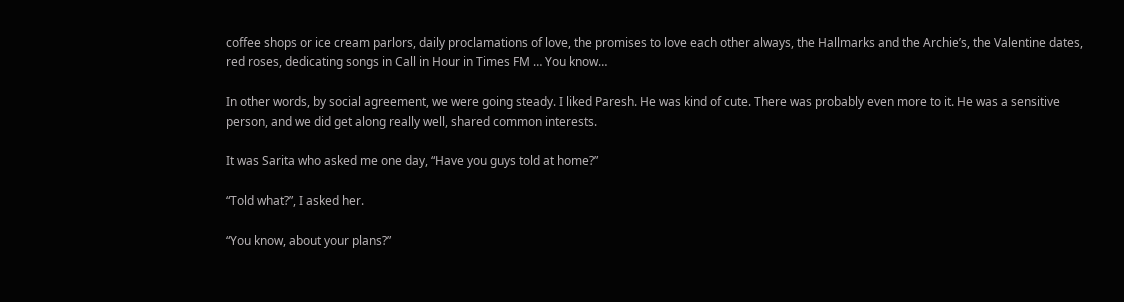coffee shops or ice cream parlors, daily proclamations of love, the promises to love each other always, the Hallmarks and the Archie’s, the Valentine dates, red roses, dedicating songs in Call in Hour in Times FM … You know…

In other words, by social agreement, we were going steady. I liked Paresh. He was kind of cute. There was probably even more to it. He was a sensitive person, and we did get along really well, shared common interests.

It was Sarita who asked me one day, “Have you guys told at home?”

“Told what?”, I asked her.

“You know, about your plans?”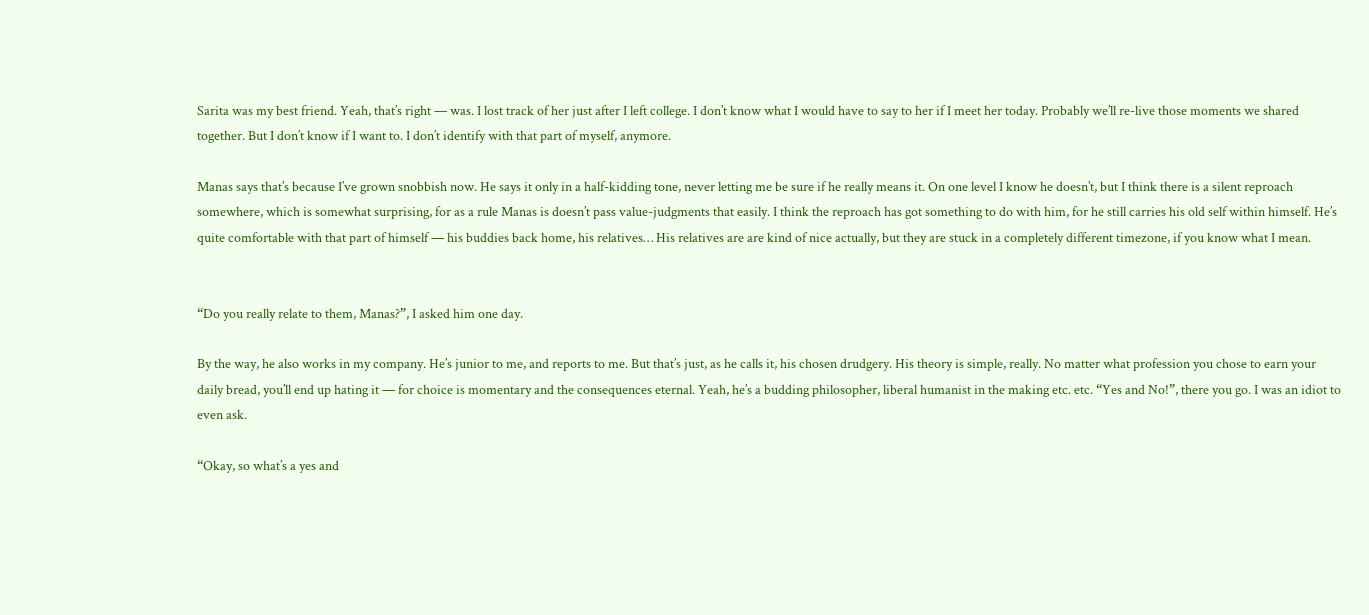Sarita was my best friend. Yeah, that’s right — was. I lost track of her just after I left college. I don’t know what I would have to say to her if I meet her today. Probably we’ll re-live those moments we shared together. But I don’t know if I want to. I don’t identify with that part of myself, anymore.

Manas says that’s because I’ve grown snobbish now. He says it only in a half-kidding tone, never letting me be sure if he really means it. On one level I know he doesn’t, but I think there is a silent reproach somewhere, which is somewhat surprising, for as a rule Manas is doesn’t pass value-judgments that easily. I think the reproach has got something to do with him, for he still carries his old self within himself. He’s quite comfortable with that part of himself — his buddies back home, his relatives… His relatives are are kind of nice actually, but they are stuck in a completely different timezone, if you know what I mean.


“Do you really relate to them, Manas?”, I asked him one day.

By the way, he also works in my company. He’s junior to me, and reports to me. But that’s just, as he calls it, his chosen drudgery. His theory is simple, really. No matter what profession you chose to earn your daily bread, you’ll end up hating it — for choice is momentary and the consequences eternal. Yeah, he’s a budding philosopher, liberal humanist in the making etc. etc. “Yes and No!”, there you go. I was an idiot to even ask.

“Okay, so what’s a yes and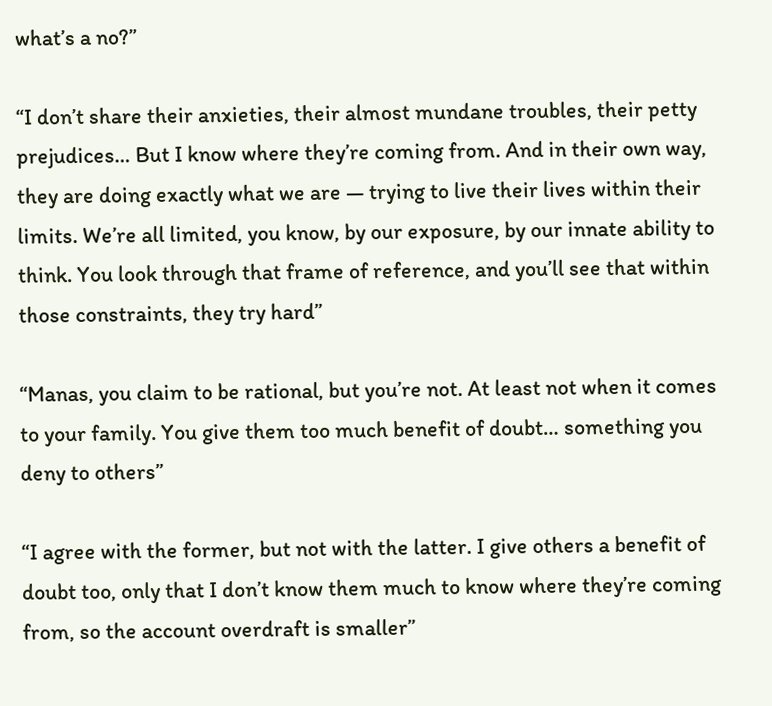what’s a no?”

“I don’t share their anxieties, their almost mundane troubles, their petty prejudices… But I know where they’re coming from. And in their own way, they are doing exactly what we are — trying to live their lives within their limits. We’re all limited, you know, by our exposure, by our innate ability to think. You look through that frame of reference, and you’ll see that within those constraints, they try hard”

“Manas, you claim to be rational, but you’re not. At least not when it comes to your family. You give them too much benefit of doubt… something you deny to others”

“I agree with the former, but not with the latter. I give others a benefit of doubt too, only that I don’t know them much to know where they’re coming from, so the account overdraft is smaller”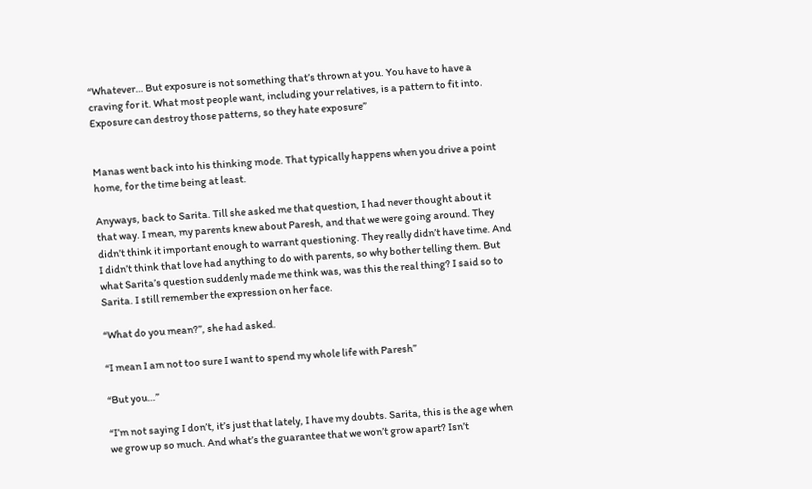“Whatever… But exposure is not something that’s thrown at you. You have to have a craving for it. What most people want, including your relatives, is a pattern to fit into. Exposure can destroy those patterns, so they hate exposure”


Manas went back into his thinking mode. That typically happens when you drive a point home, for the time being at least.

Anyways, back to Sarita. Till she asked me that question, I had never thought about it that way. I mean, my parents knew about Paresh, and that we were going around. They didn’t think it important enough to warrant questioning. They really didn’t have time. And I didn’t think that love had anything to do with parents, so why bother telling them. But what Sarita’s question suddenly made me think was, was this the real thing? I said so to Sarita. I still remember the expression on her face.

“What do you mean?”, she had asked.

“I mean I am not too sure I want to spend my whole life with Paresh”

“But you…”

“I’m not saying I don’t, it’s just that lately, I have my doubts. Sarita, this is the age when we grow up so much. And what’s the guarantee that we won’t grow apart? Isn’t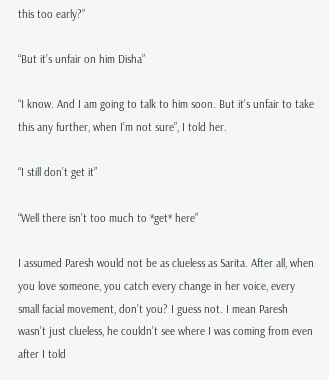this too early?”

“But it’s unfair on him Disha”

“I know. And I am going to talk to him soon. But it’s unfair to take this any further, when I’m not sure”, I told her.

“I still don’t get it”

“Well there isn’t too much to *get* here”

I assumed Paresh would not be as clueless as Sarita. After all, when you love someone, you catch every change in her voice, every small facial movement, don’t you? I guess not. I mean Paresh wasn’t just clueless, he couldn’t see where I was coming from even after I told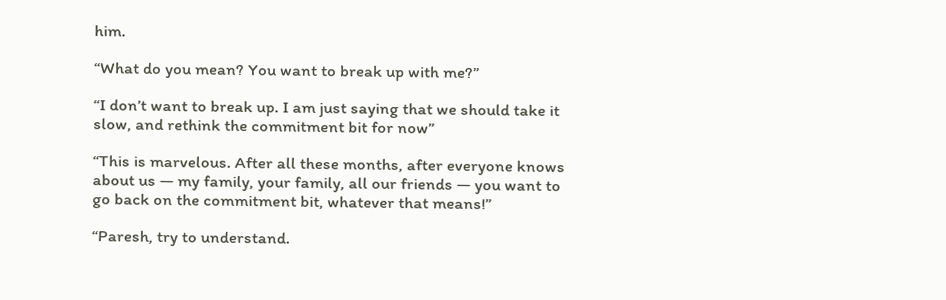him.

“What do you mean? You want to break up with me?”

“I don’t want to break up. I am just saying that we should take it slow, and rethink the commitment bit for now”

“This is marvelous. After all these months, after everyone knows about us — my family, your family, all our friends — you want to go back on the commitment bit, whatever that means!”

“Paresh, try to understand.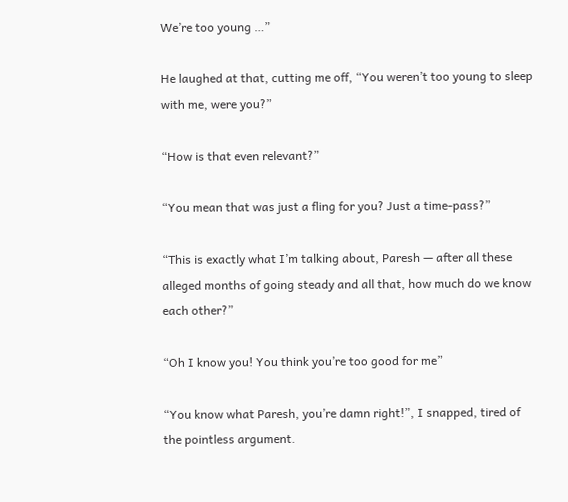We’re too young …”

He laughed at that, cutting me off, “You weren’t too young to sleep with me, were you?”

“How is that even relevant?”

“You mean that was just a fling for you? Just a time-pass?”

“This is exactly what I’m talking about, Paresh — after all these alleged months of going steady and all that, how much do we know each other?”

“Oh I know you! You think you’re too good for me”

“You know what Paresh, you’re damn right!”, I snapped, tired of the pointless argument.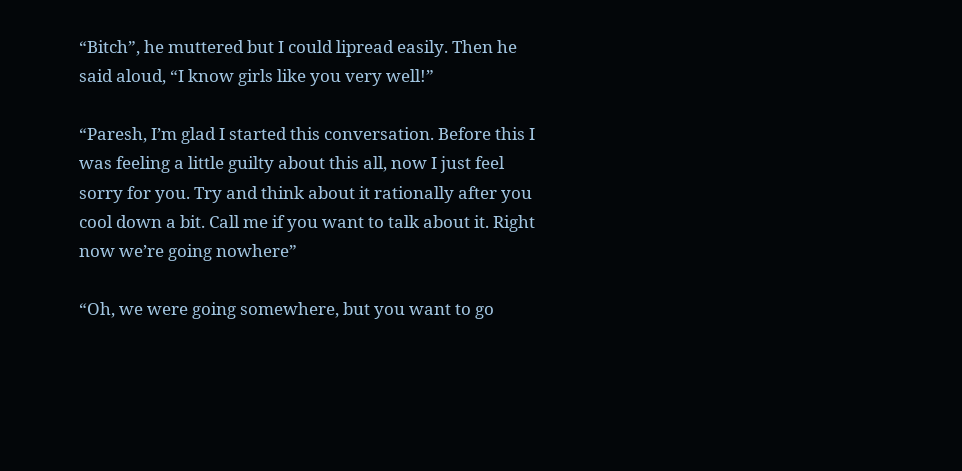“Bitch”, he muttered but I could lipread easily. Then he said aloud, “I know girls like you very well!”

“Paresh, I’m glad I started this conversation. Before this I was feeling a little guilty about this all, now I just feel sorry for you. Try and think about it rationally after you cool down a bit. Call me if you want to talk about it. Right now we’re going nowhere”

“Oh, we were going somewhere, but you want to go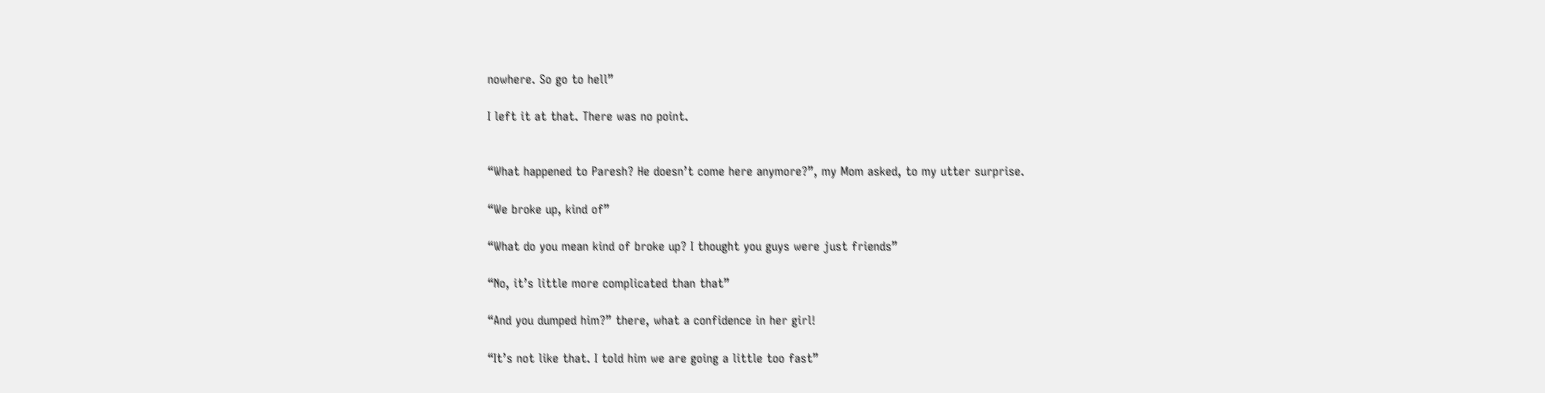nowhere. So go to hell”

I left it at that. There was no point.


“What happened to Paresh? He doesn’t come here anymore?”, my Mom asked, to my utter surprise.

“We broke up, kind of”

“What do you mean kind of broke up? I thought you guys were just friends”

“No, it’s little more complicated than that”

“And you dumped him?” there, what a confidence in her girl!

“It’s not like that. I told him we are going a little too fast”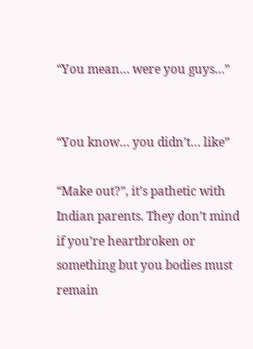“You mean… were you guys…”


“You know… you didn’t… like”

“Make out?”, it’s pathetic with Indian parents. They don’t mind if you’re heartbroken or something but you bodies must remain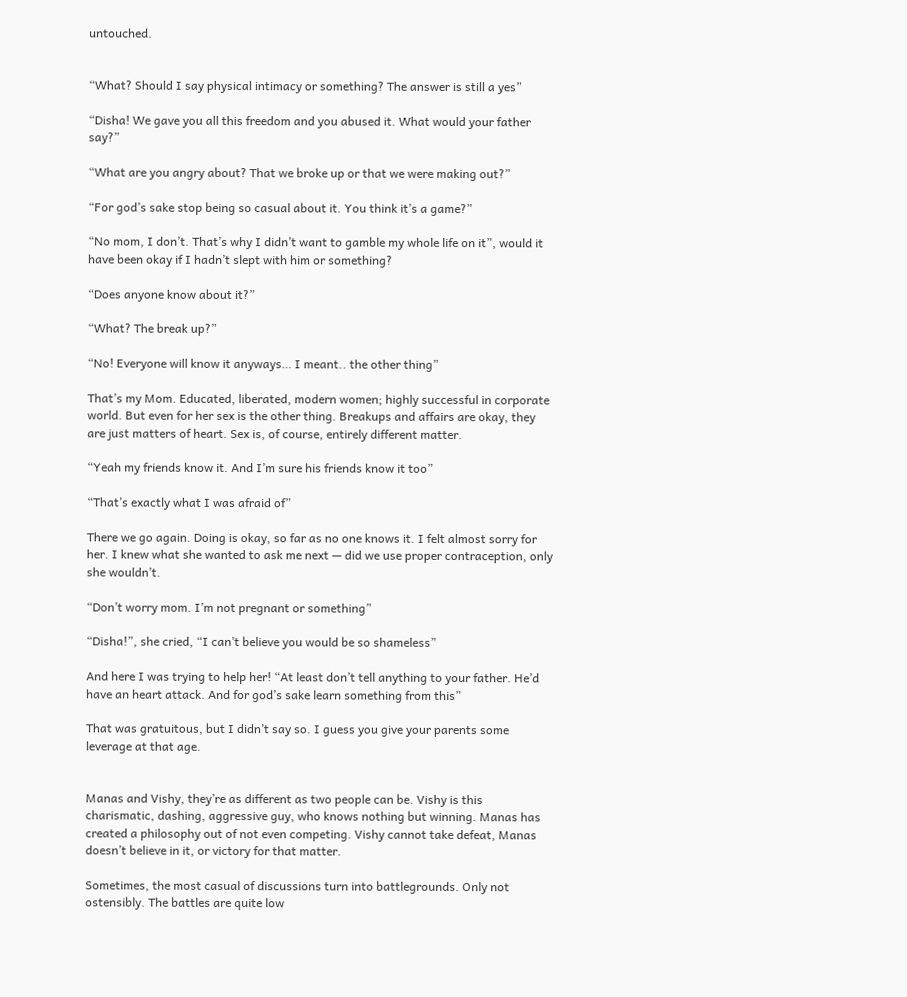untouched.


“What? Should I say physical intimacy or something? The answer is still a yes”

“Disha! We gave you all this freedom and you abused it. What would your father say?”

“What are you angry about? That we broke up or that we were making out?”

“For god’s sake stop being so casual about it. You think it’s a game?”

“No mom, I don’t. That’s why I didn’t want to gamble my whole life on it”, would it have been okay if I hadn’t slept with him or something?

“Does anyone know about it?”

“What? The break up?”

“No! Everyone will know it anyways… I meant.. the other thing”

That’s my Mom. Educated, liberated, modern women; highly successful in corporate world. But even for her sex is the other thing. Breakups and affairs are okay, they are just matters of heart. Sex is, of course, entirely different matter.

“Yeah my friends know it. And I’m sure his friends know it too”

“That’s exactly what I was afraid of”

There we go again. Doing is okay, so far as no one knows it. I felt almost sorry for her. I knew what she wanted to ask me next — did we use proper contraception, only she wouldn’t.

“Don’t worry mom. I’m not pregnant or something”

“Disha!”, she cried, “I can’t believe you would be so shameless”

And here I was trying to help her! “At least don’t tell anything to your father. He’d have an heart attack. And for god’s sake learn something from this”

That was gratuitous, but I didn’t say so. I guess you give your parents some leverage at that age.


Manas and Vishy, they’re as different as two people can be. Vishy is this charismatic, dashing, aggressive guy, who knows nothing but winning. Manas has created a philosophy out of not even competing. Vishy cannot take defeat, Manas doesn’t believe in it, or victory for that matter.

Sometimes, the most casual of discussions turn into battlegrounds. Only not ostensibly. The battles are quite low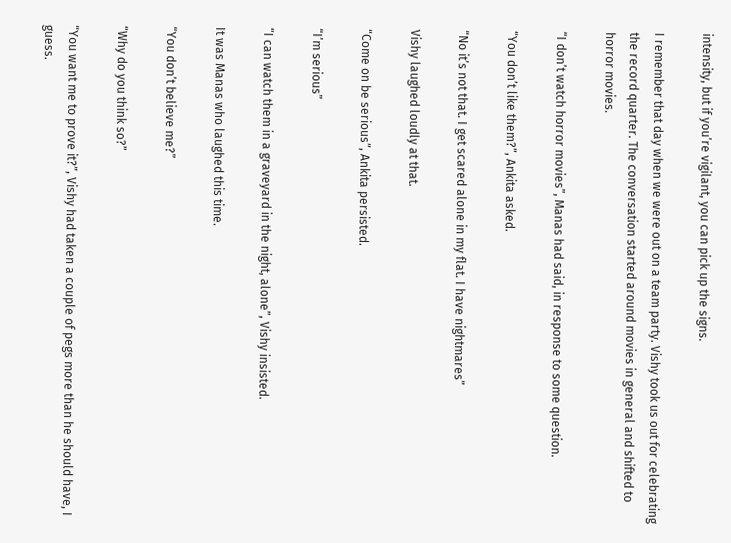intensity, but if you’re vigilant, you can pick up the signs.

I remember that day when we were out on a team party. Vishy took us out for celebrating the record quarter. The conversation started around movies in general and shifted to horror movies.

“I don’t watch horror movies”, Manas had said, in response to some question.

“You don’t like them?”, Ankita asked.

“No it’s not that. I get scared alone in my flat. I have nightmares”

Vishy laughed loudly at that.

“Come on be serious”, Ankita persisted.

“I’m serious”

“I can watch them in a graveyard in the night, alone”, Vishy insisted.

It was Manas who laughed this time.

“You don’t believe me?”

“Why do you think so?”

“You want me to prove it?”, Vishy had taken a couple of pegs more than he should have, I guess.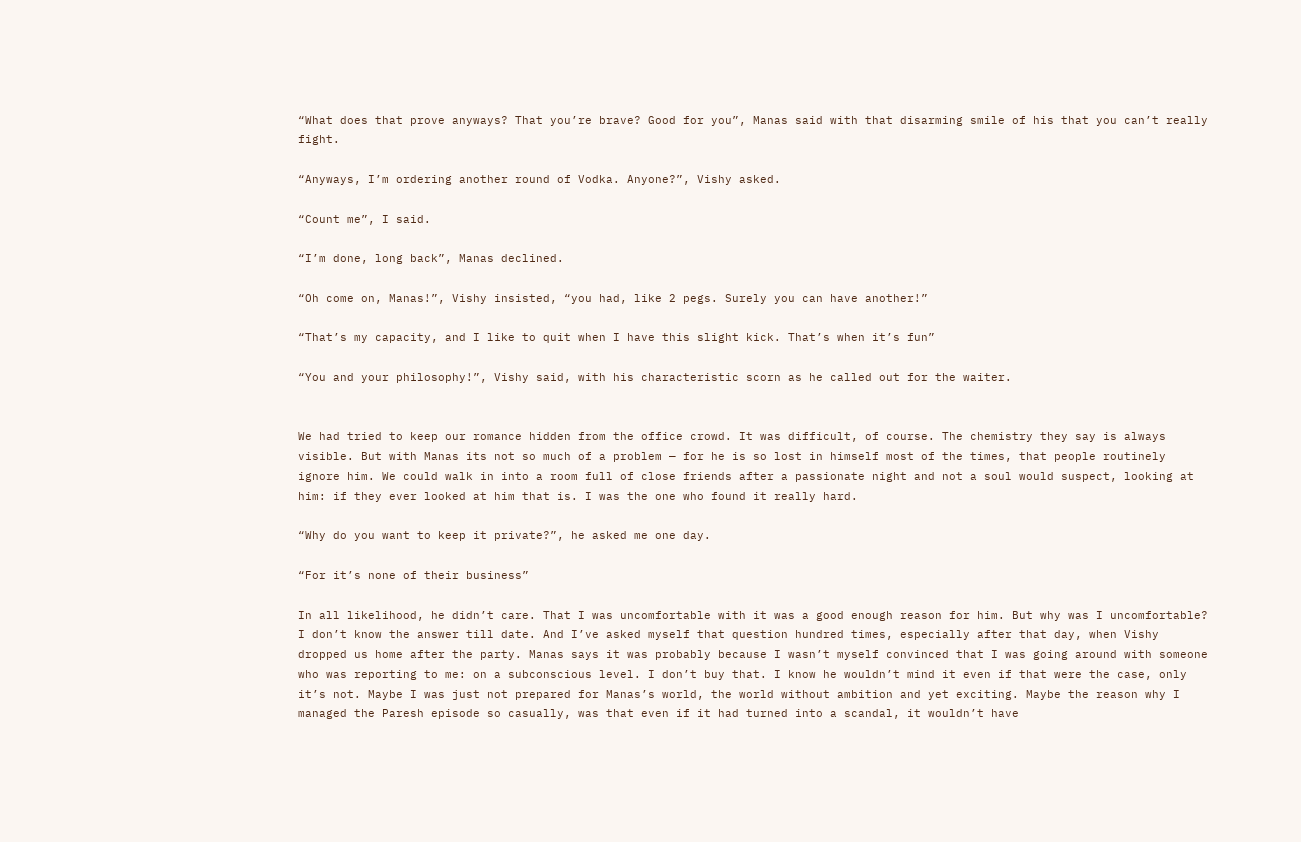“What does that prove anyways? That you’re brave? Good for you”, Manas said with that disarming smile of his that you can’t really fight.

“Anyways, I’m ordering another round of Vodka. Anyone?”, Vishy asked.

“Count me”, I said.

“I’m done, long back”, Manas declined.

“Oh come on, Manas!”, Vishy insisted, “you had, like 2 pegs. Surely you can have another!”

“That’s my capacity, and I like to quit when I have this slight kick. That’s when it’s fun”

“You and your philosophy!”, Vishy said, with his characteristic scorn as he called out for the waiter.


We had tried to keep our romance hidden from the office crowd. It was difficult, of course. The chemistry they say is always visible. But with Manas its not so much of a problem — for he is so lost in himself most of the times, that people routinely ignore him. We could walk in into a room full of close friends after a passionate night and not a soul would suspect, looking at him: if they ever looked at him that is. I was the one who found it really hard.

“Why do you want to keep it private?”, he asked me one day.

“For it’s none of their business”

In all likelihood, he didn’t care. That I was uncomfortable with it was a good enough reason for him. But why was I uncomfortable? I don’t know the answer till date. And I’ve asked myself that question hundred times, especially after that day, when Vishy dropped us home after the party. Manas says it was probably because I wasn’t myself convinced that I was going around with someone who was reporting to me: on a subconscious level. I don’t buy that. I know he wouldn’t mind it even if that were the case, only it’s not. Maybe I was just not prepared for Manas’s world, the world without ambition and yet exciting. Maybe the reason why I managed the Paresh episode so casually, was that even if it had turned into a scandal, it wouldn’t have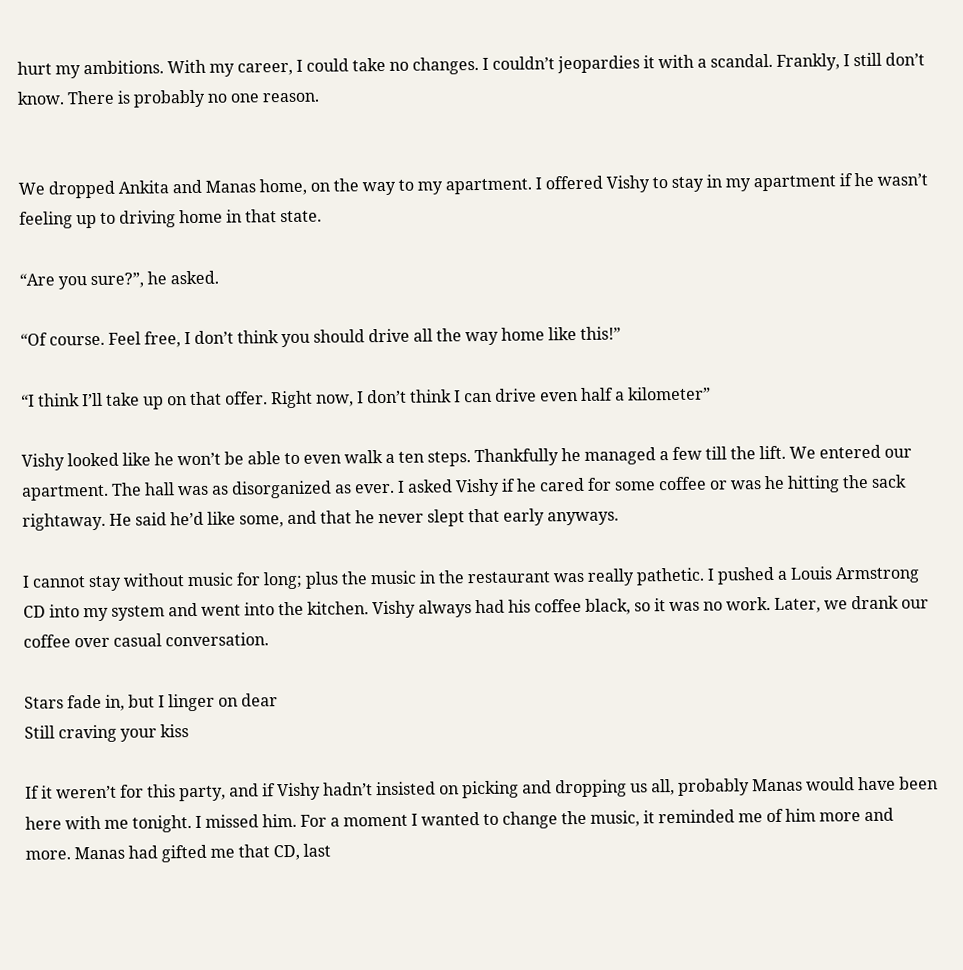hurt my ambitions. With my career, I could take no changes. I couldn’t jeopardies it with a scandal. Frankly, I still don’t know. There is probably no one reason.


We dropped Ankita and Manas home, on the way to my apartment. I offered Vishy to stay in my apartment if he wasn’t feeling up to driving home in that state.

“Are you sure?”, he asked.

“Of course. Feel free, I don’t think you should drive all the way home like this!”

“I think I’ll take up on that offer. Right now, I don’t think I can drive even half a kilometer”

Vishy looked like he won’t be able to even walk a ten steps. Thankfully he managed a few till the lift. We entered our apartment. The hall was as disorganized as ever. I asked Vishy if he cared for some coffee or was he hitting the sack rightaway. He said he’d like some, and that he never slept that early anyways.

I cannot stay without music for long; plus the music in the restaurant was really pathetic. I pushed a Louis Armstrong CD into my system and went into the kitchen. Vishy always had his coffee black, so it was no work. Later, we drank our coffee over casual conversation.

Stars fade in, but I linger on dear
Still craving your kiss

If it weren’t for this party, and if Vishy hadn’t insisted on picking and dropping us all, probably Manas would have been here with me tonight. I missed him. For a moment I wanted to change the music, it reminded me of him more and more. Manas had gifted me that CD, last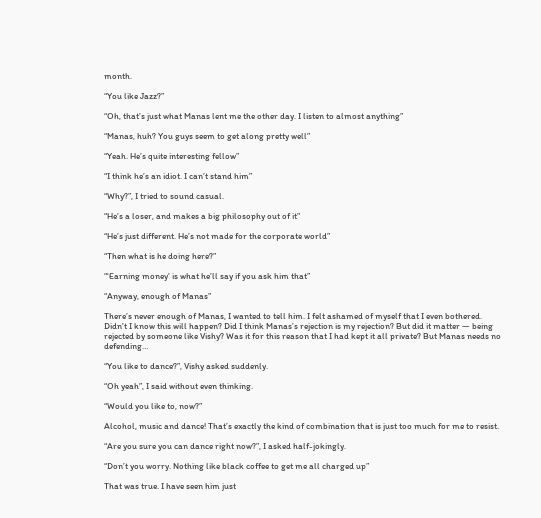month.

“You like Jazz?”

“Oh, that’s just what Manas lent me the other day. I listen to almost anything”

“Manas, huh? You guys seem to get along pretty well”

“Yeah. He’s quite interesting fellow”

“I think he’s an idiot. I can’t stand him”

“Why?”, I tried to sound casual.

“He’s a loser, and makes a big philosophy out of it”

“He’s just different. He’s not made for the corporate world”

“Then what is he doing here?”

“‘Earning money’ is what he’ll say if you ask him that”

“Anyway, enough of Manas”

There’s never enough of Manas, I wanted to tell him. I felt ashamed of myself that I even bothered. Didn’t I know this will happen? Did I think Manas’s rejection is my rejection? But did it matter — being rejected by someone like Vishy? Was it for this reason that I had kept it all private? But Manas needs no defending…

“You like to dance?”, Vishy asked suddenly.

“Oh yeah”, I said without even thinking.

“Would you like to, now?”

Alcohol, music and dance! That’s exactly the kind of combination that is just too much for me to resist.

“Are you sure you can dance right now?”, I asked half-jokingly.

“Don’t you worry. Nothing like black coffee to get me all charged up”

That was true. I have seen him just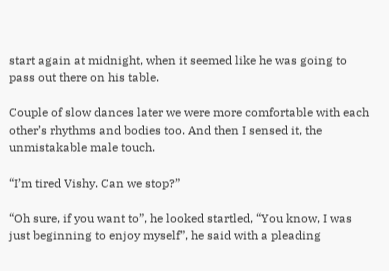start again at midnight, when it seemed like he was going to pass out there on his table.

Couple of slow dances later we were more comfortable with each other’s rhythms and bodies too. And then I sensed it, the unmistakable male touch.

“I’m tired Vishy. Can we stop?”

“Oh sure, if you want to”, he looked startled, “You know, I was just beginning to enjoy myself”, he said with a pleading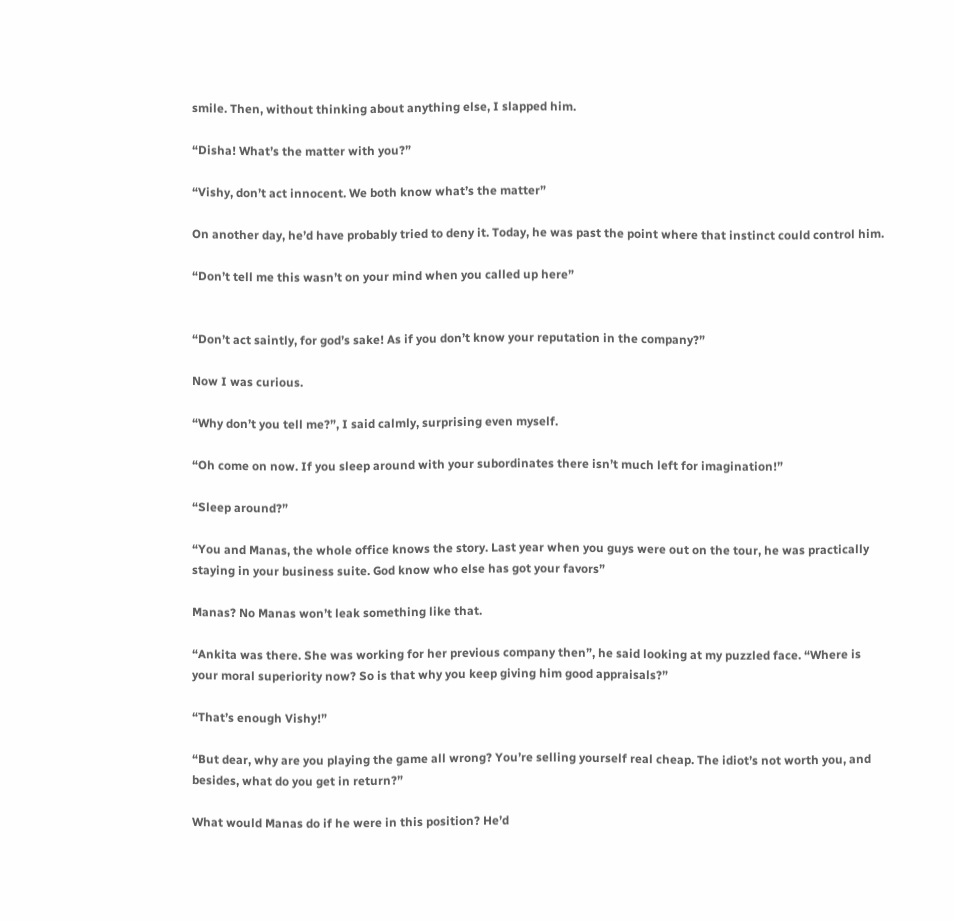smile. Then, without thinking about anything else, I slapped him.

“Disha! What’s the matter with you?”

“Vishy, don’t act innocent. We both know what’s the matter”

On another day, he’d have probably tried to deny it. Today, he was past the point where that instinct could control him.

“Don’t tell me this wasn’t on your mind when you called up here”


“Don’t act saintly, for god’s sake! As if you don’t know your reputation in the company?”

Now I was curious.

“Why don’t you tell me?”, I said calmly, surprising even myself.

“Oh come on now. If you sleep around with your subordinates there isn’t much left for imagination!”

“Sleep around?”

“You and Manas, the whole office knows the story. Last year when you guys were out on the tour, he was practically staying in your business suite. God know who else has got your favors”

Manas? No Manas won’t leak something like that.

“Ankita was there. She was working for her previous company then”, he said looking at my puzzled face. “Where is your moral superiority now? So is that why you keep giving him good appraisals?”

“That’s enough Vishy!”

“But dear, why are you playing the game all wrong? You’re selling yourself real cheap. The idiot’s not worth you, and besides, what do you get in return?”

What would Manas do if he were in this position? He’d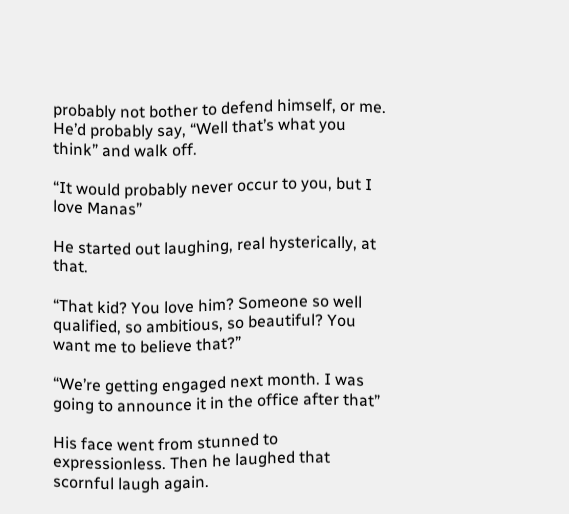probably not bother to defend himself, or me. He’d probably say, “Well that’s what you think” and walk off.

“It would probably never occur to you, but I love Manas”

He started out laughing, real hysterically, at that.

“That kid? You love him? Someone so well qualified, so ambitious, so beautiful? You want me to believe that?”

“We’re getting engaged next month. I was going to announce it in the office after that”

His face went from stunned to expressionless. Then he laughed that scornful laugh again.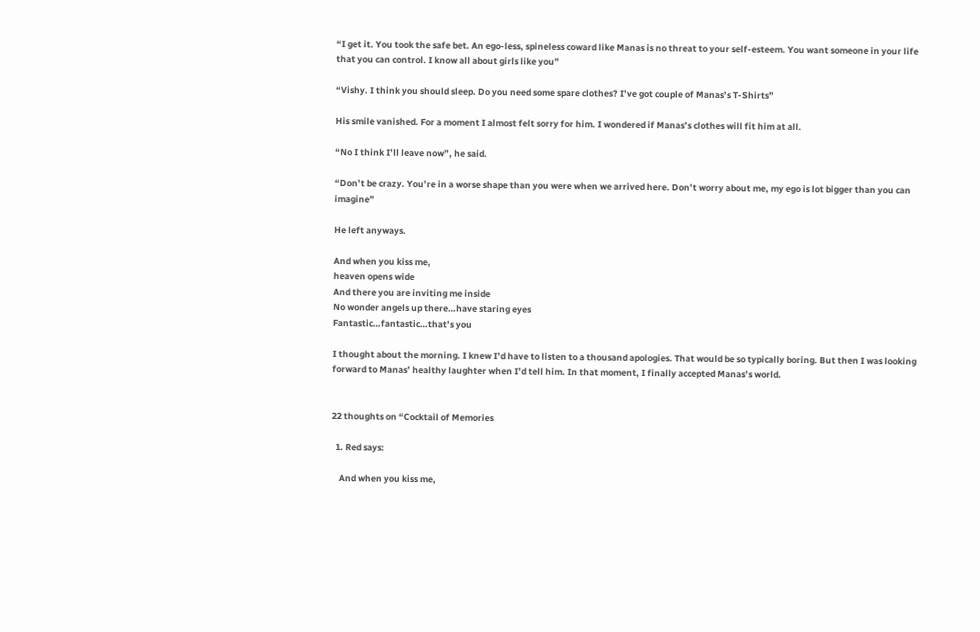“I get it. You took the safe bet. An ego-less, spineless coward like Manas is no threat to your self-esteem. You want someone in your life that you can control. I know all about girls like you”

“Vishy. I think you should sleep. Do you need some spare clothes? I’ve got couple of Manas’s T-Shirts”

His smile vanished. For a moment I almost felt sorry for him. I wondered if Manas’s clothes will fit him at all.

“No I think I’ll leave now”, he said.

“Don’t be crazy. You’re in a worse shape than you were when we arrived here. Don’t worry about me, my ego is lot bigger than you can imagine”

He left anyways.

And when you kiss me,
heaven opens wide
And there you are inviting me inside
No wonder angels up there…have staring eyes
Fantastic…fantastic…that’s you

I thought about the morning. I knew I’d have to listen to a thousand apologies. That would be so typically boring. But then I was looking forward to Manas’ healthy laughter when I’d tell him. In that moment, I finally accepted Manas’s world.


22 thoughts on “Cocktail of Memories

  1. Red says:

    And when you kiss me,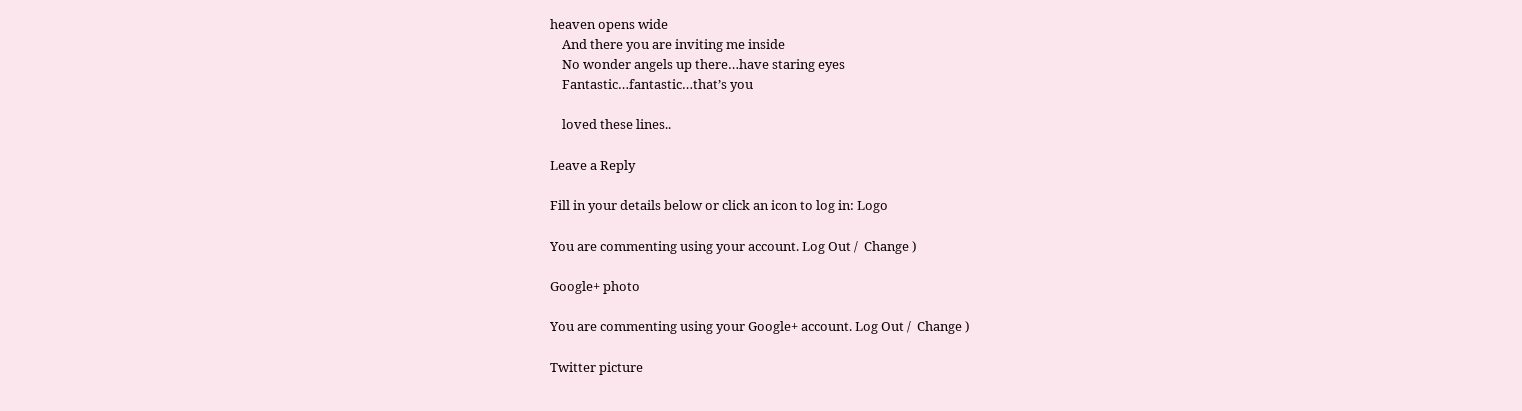heaven opens wide
    And there you are inviting me inside
    No wonder angels up there…have staring eyes
    Fantastic…fantastic…that’s you

    loved these lines..

Leave a Reply

Fill in your details below or click an icon to log in: Logo

You are commenting using your account. Log Out /  Change )

Google+ photo

You are commenting using your Google+ account. Log Out /  Change )

Twitter picture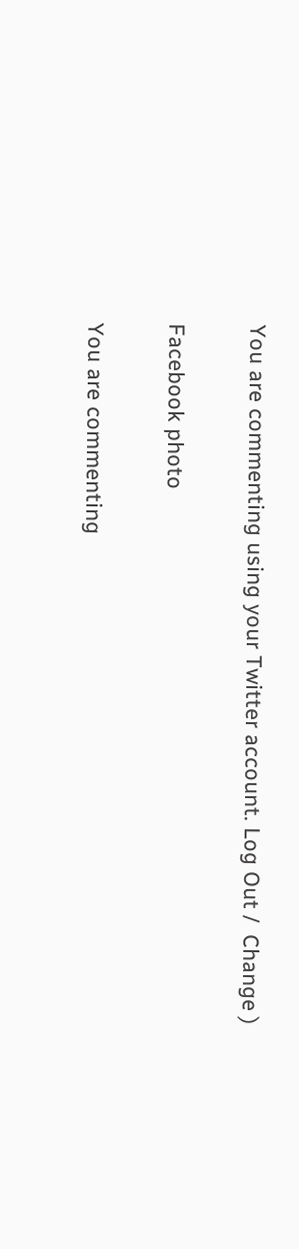You are commenting using your Twitter account. Log Out /  Change )

Facebook photo

You are commenting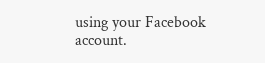using your Facebook account.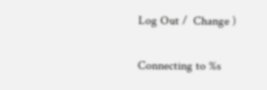Log Out /  Change )


Connecting to %s